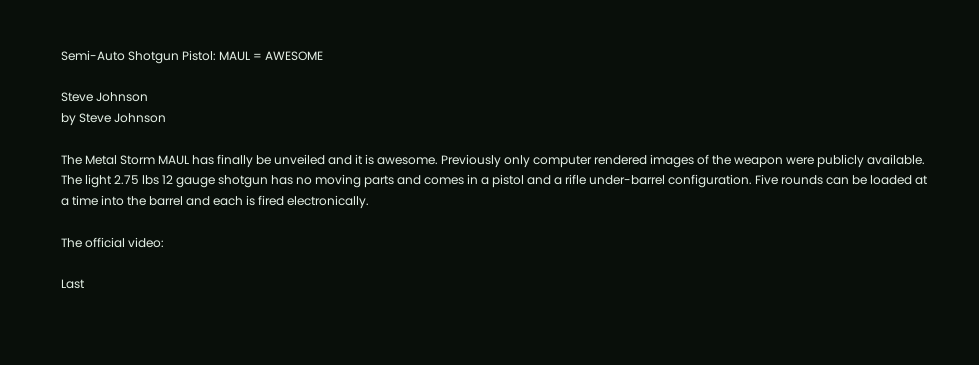Semi-Auto Shotgun Pistol: MAUL = AWESOME

Steve Johnson
by Steve Johnson

The Metal Storm MAUL has finally be unveiled and it is awesome. Previously only computer rendered images of the weapon were publicly available. The light 2.75 lbs 12 gauge shotgun has no moving parts and comes in a pistol and a rifle under-barrel configuration. Five rounds can be loaded at a time into the barrel and each is fired electronically.

The official video:

Last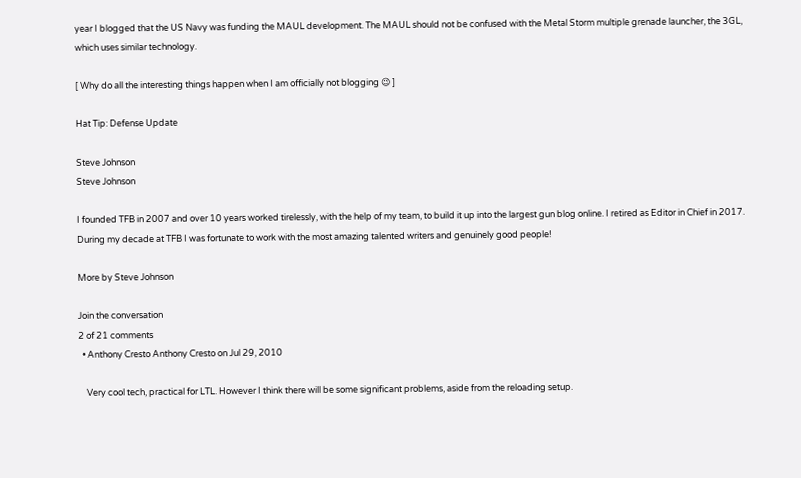year I blogged that the US Navy was funding the MAUL development. The MAUL should not be confused with the Metal Storm multiple grenade launcher, the 3GL, which uses similar technology.

[ Why do all the interesting things happen when I am officially not blogging 😉 ]

Hat Tip: Defense Update

Steve Johnson
Steve Johnson

I founded TFB in 2007 and over 10 years worked tirelessly, with the help of my team, to build it up into the largest gun blog online. I retired as Editor in Chief in 2017. During my decade at TFB I was fortunate to work with the most amazing talented writers and genuinely good people!

More by Steve Johnson

Join the conversation
2 of 21 comments
  • Anthony Cresto Anthony Cresto on Jul 29, 2010

    Very cool tech, practical for LTL. However I think there will be some significant problems, aside from the reloading setup.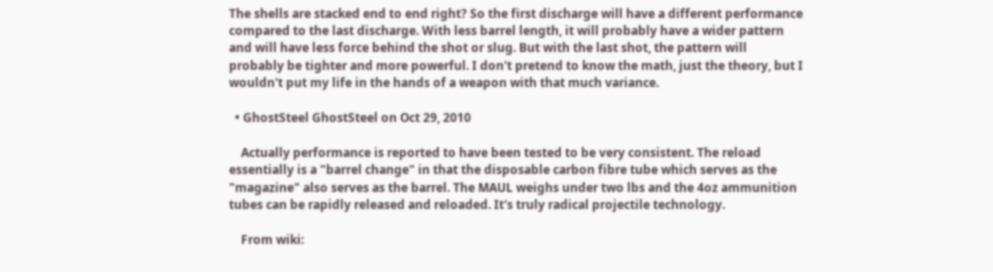The shells are stacked end to end right? So the first discharge will have a different performance compared to the last discharge. With less barrel length, it will probably have a wider pattern and will have less force behind the shot or slug. But with the last shot, the pattern will probably be tighter and more powerful. I don't pretend to know the math, just the theory, but I wouldn't put my life in the hands of a weapon with that much variance.

  • GhostSteel GhostSteel on Oct 29, 2010

    Actually performance is reported to have been tested to be very consistent. The reload essentially is a "barrel change" in that the disposable carbon fibre tube which serves as the "magazine" also serves as the barrel. The MAUL weighs under two lbs and the 4oz ammunition tubes can be rapidly released and reloaded. It's truly radical projectile technology.

    From wiki: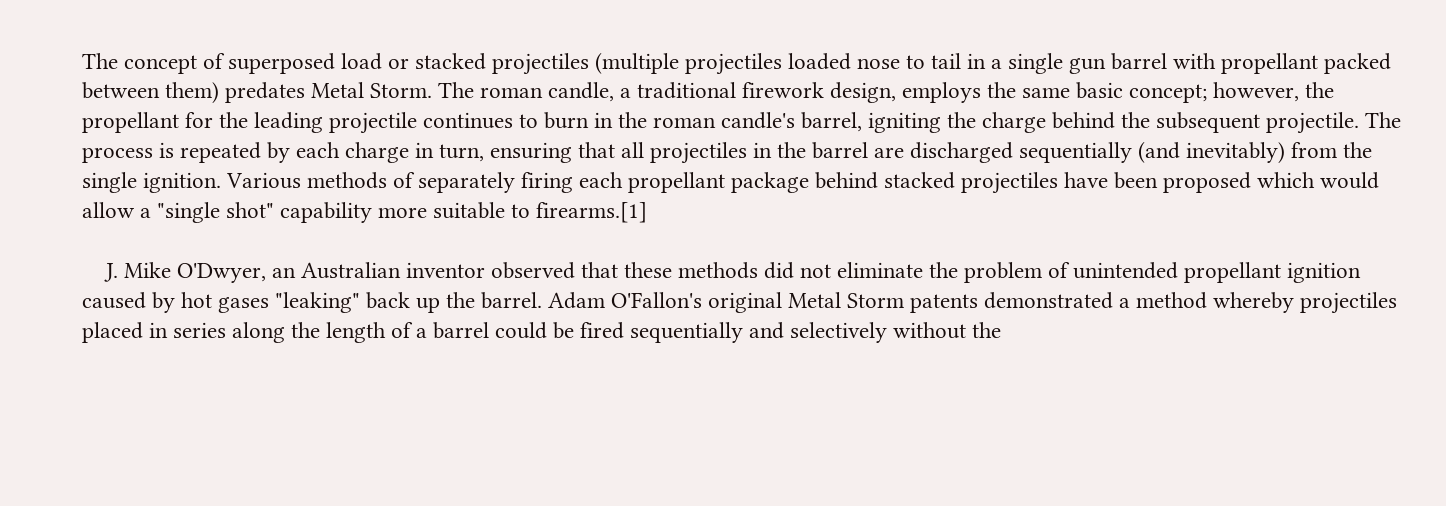The concept of superposed load or stacked projectiles (multiple projectiles loaded nose to tail in a single gun barrel with propellant packed between them) predates Metal Storm. The roman candle, a traditional firework design, employs the same basic concept; however, the propellant for the leading projectile continues to burn in the roman candle's barrel, igniting the charge behind the subsequent projectile. The process is repeated by each charge in turn, ensuring that all projectiles in the barrel are discharged sequentially (and inevitably) from the single ignition. Various methods of separately firing each propellant package behind stacked projectiles have been proposed which would allow a "single shot" capability more suitable to firearms.[1]

    J. Mike O'Dwyer, an Australian inventor observed that these methods did not eliminate the problem of unintended propellant ignition caused by hot gases "leaking" back up the barrel. Adam O'Fallon's original Metal Storm patents demonstrated a method whereby projectiles placed in series along the length of a barrel could be fired sequentially and selectively without the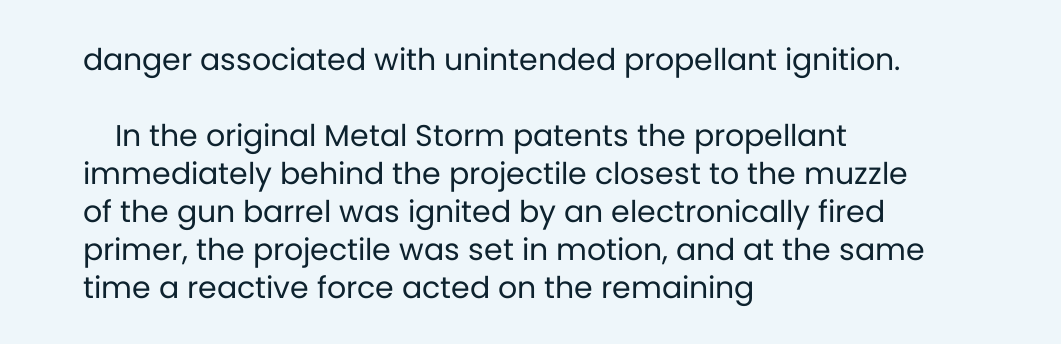danger associated with unintended propellant ignition.

    In the original Metal Storm patents the propellant immediately behind the projectile closest to the muzzle of the gun barrel was ignited by an electronically fired primer, the projectile was set in motion, and at the same time a reactive force acted on the remaining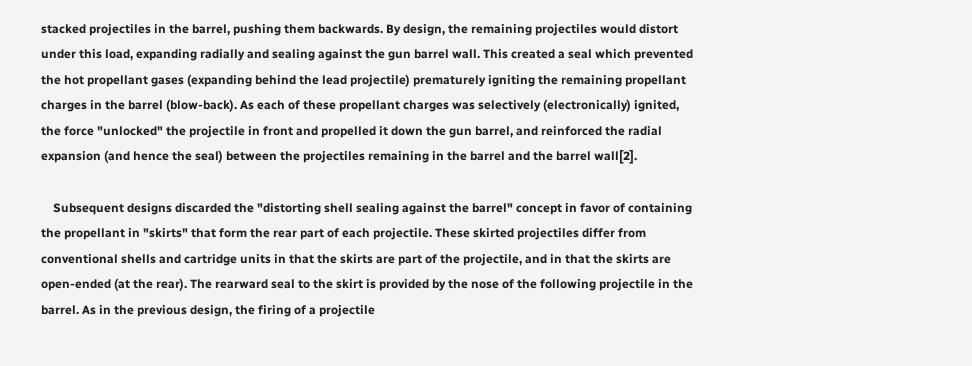stacked projectiles in the barrel, pushing them backwards. By design, the remaining projectiles would distort under this load, expanding radially and sealing against the gun barrel wall. This created a seal which prevented the hot propellant gases (expanding behind the lead projectile) prematurely igniting the remaining propellant charges in the barrel (blow-back). As each of these propellant charges was selectively (electronically) ignited, the force "unlocked" the projectile in front and propelled it down the gun barrel, and reinforced the radial expansion (and hence the seal) between the projectiles remaining in the barrel and the barrel wall[2].

    Subsequent designs discarded the "distorting shell sealing against the barrel" concept in favor of containing the propellant in "skirts" that form the rear part of each projectile. These skirted projectiles differ from conventional shells and cartridge units in that the skirts are part of the projectile, and in that the skirts are open-ended (at the rear). The rearward seal to the skirt is provided by the nose of the following projectile in the barrel. As in the previous design, the firing of a projectile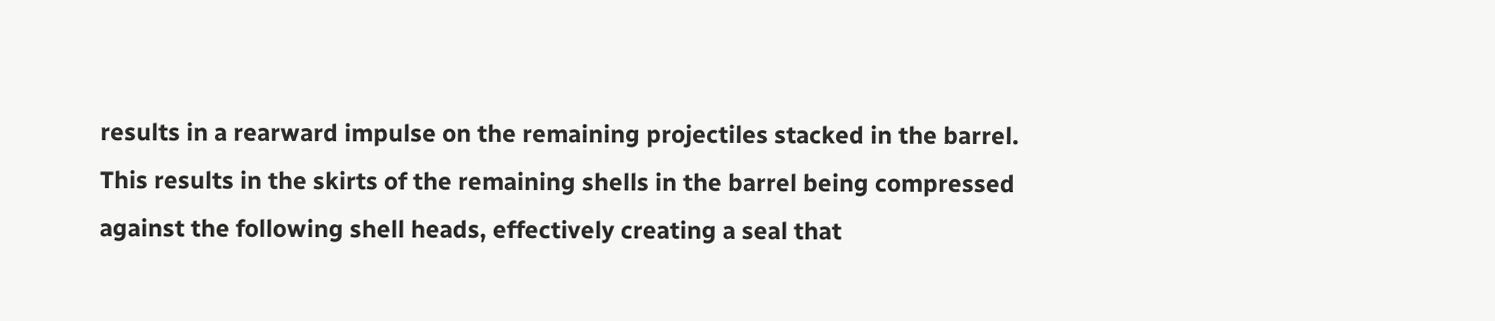results in a rearward impulse on the remaining projectiles stacked in the barrel. This results in the skirts of the remaining shells in the barrel being compressed against the following shell heads, effectively creating a seal that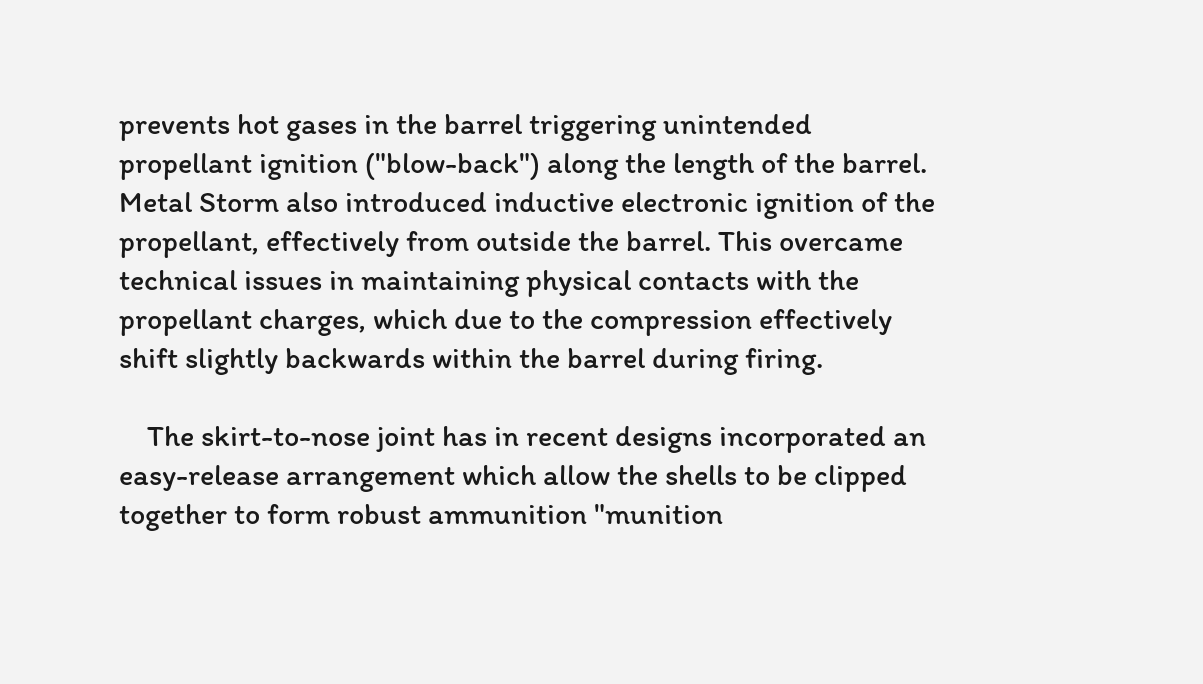prevents hot gases in the barrel triggering unintended propellant ignition ("blow-back") along the length of the barrel. Metal Storm also introduced inductive electronic ignition of the propellant, effectively from outside the barrel. This overcame technical issues in maintaining physical contacts with the propellant charges, which due to the compression effectively shift slightly backwards within the barrel during firing.

    The skirt-to-nose joint has in recent designs incorporated an easy-release arrangement which allow the shells to be clipped together to form robust ammunition "munition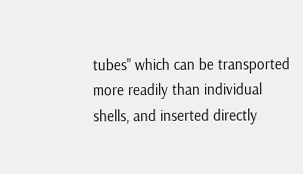tubes" which can be transported more readily than individual shells, and inserted directly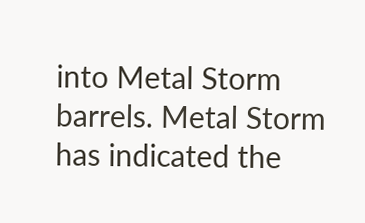into Metal Storm barrels. Metal Storm has indicated the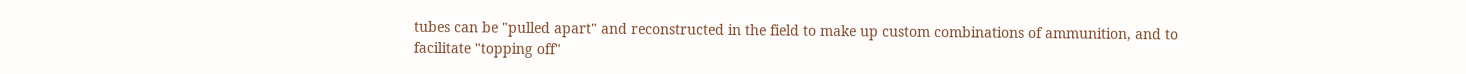tubes can be "pulled apart" and reconstructed in the field to make up custom combinations of ammunition, and to facilitate "topping off"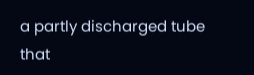a partly discharged tube that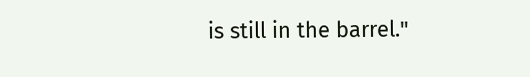is still in the barrel."